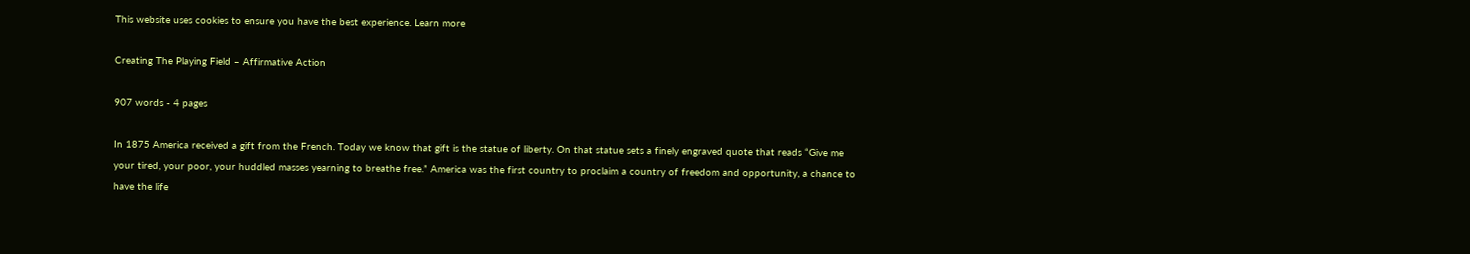This website uses cookies to ensure you have the best experience. Learn more

Creating The Playing Field – Affirmative Action

907 words - 4 pages

In 1875 America received a gift from the French. Today we know that gift is the statue of liberty. On that statue sets a finely engraved quote that reads “Give me your tired, your poor, your huddled masses yearning to breathe free.” America was the first country to proclaim a country of freedom and opportunity, a chance to have the life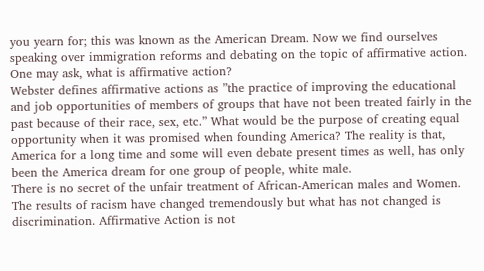you yearn for; this was known as the American Dream. Now we find ourselves speaking over immigration reforms and debating on the topic of affirmative action. One may ask, what is affirmative action?
Webster defines affirmative actions as ”the practice of improving the educational and job opportunities of members of groups that have not been treated fairly in the past because of their race, sex, etc.” What would be the purpose of creating equal opportunity when it was promised when founding America? The reality is that, America for a long time and some will even debate present times as well, has only been the America dream for one group of people, white male.
There is no secret of the unfair treatment of African-American males and Women. The results of racism have changed tremendously but what has not changed is discrimination. Affirmative Action is not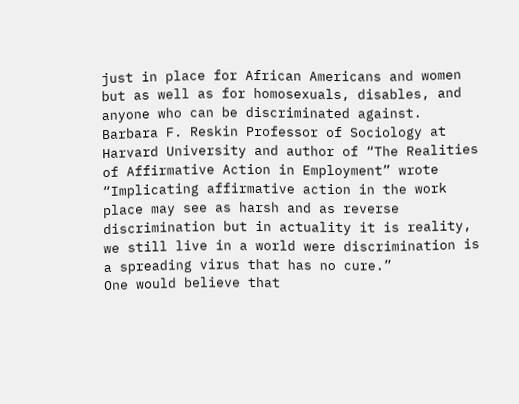just in place for African Americans and women but as well as for homosexuals, disables, and anyone who can be discriminated against. Barbara F. Reskin Professor of Sociology at Harvard University and author of “The Realities of Affirmative Action in Employment” wrote “Implicating affirmative action in the work place may see as harsh and as reverse discrimination but in actuality it is reality, we still live in a world were discrimination is a spreading virus that has no cure.”
One would believe that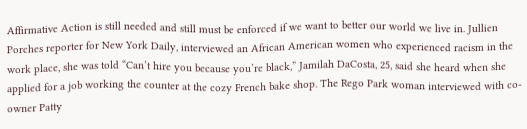Affirmative Action is still needed and still must be enforced if we want to better our world we live in. Jullien Porches reporter for New York Daily, interviewed an African American women who experienced racism in the work place, she was told “Can’t hire you because you’re black,” Jamilah DaCosta, 25, said she heard when she applied for a job working the counter at the cozy French bake shop. The Rego Park woman interviewed with co-owner Patty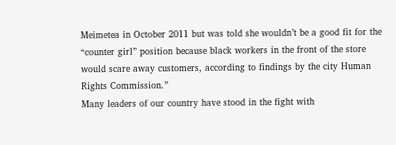Meimetea in October 2011 but was told she wouldn’t be a good fit for the “counter girl” position because black workers in the front of the store would scare away customers, according to findings by the city Human Rights Commission.”
Many leaders of our country have stood in the fight with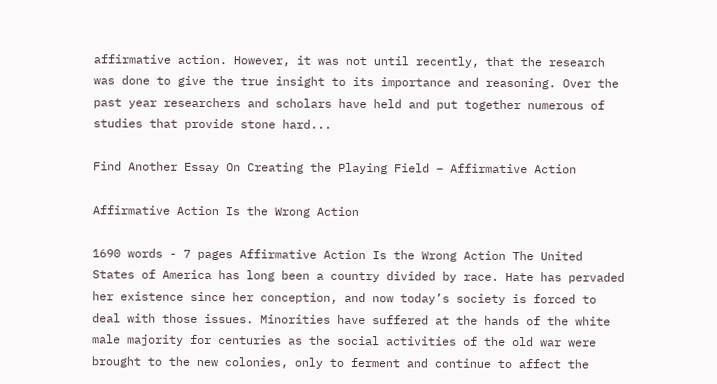affirmative action. However, it was not until recently, that the research was done to give the true insight to its importance and reasoning. Over the past year researchers and scholars have held and put together numerous of studies that provide stone hard...

Find Another Essay On Creating the Playing Field – Affirmative Action

Affirmative Action Is the Wrong Action

1690 words - 7 pages Affirmative Action Is the Wrong Action The United States of America has long been a country divided by race. Hate has pervaded her existence since her conception, and now today’s society is forced to deal with those issues. Minorities have suffered at the hands of the white male majority for centuries as the social activities of the old war were brought to the new colonies, only to ferment and continue to affect the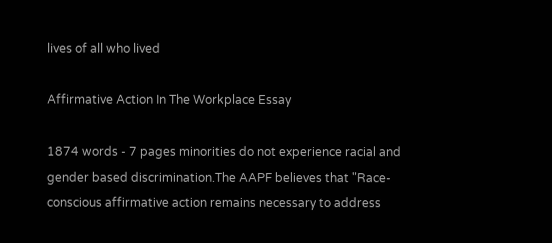lives of all who lived

Affirmative Action In The Workplace Essay

1874 words - 7 pages minorities do not experience racial and gender based discrimination.The AAPF believes that "Race-conscious affirmative action remains necessary to address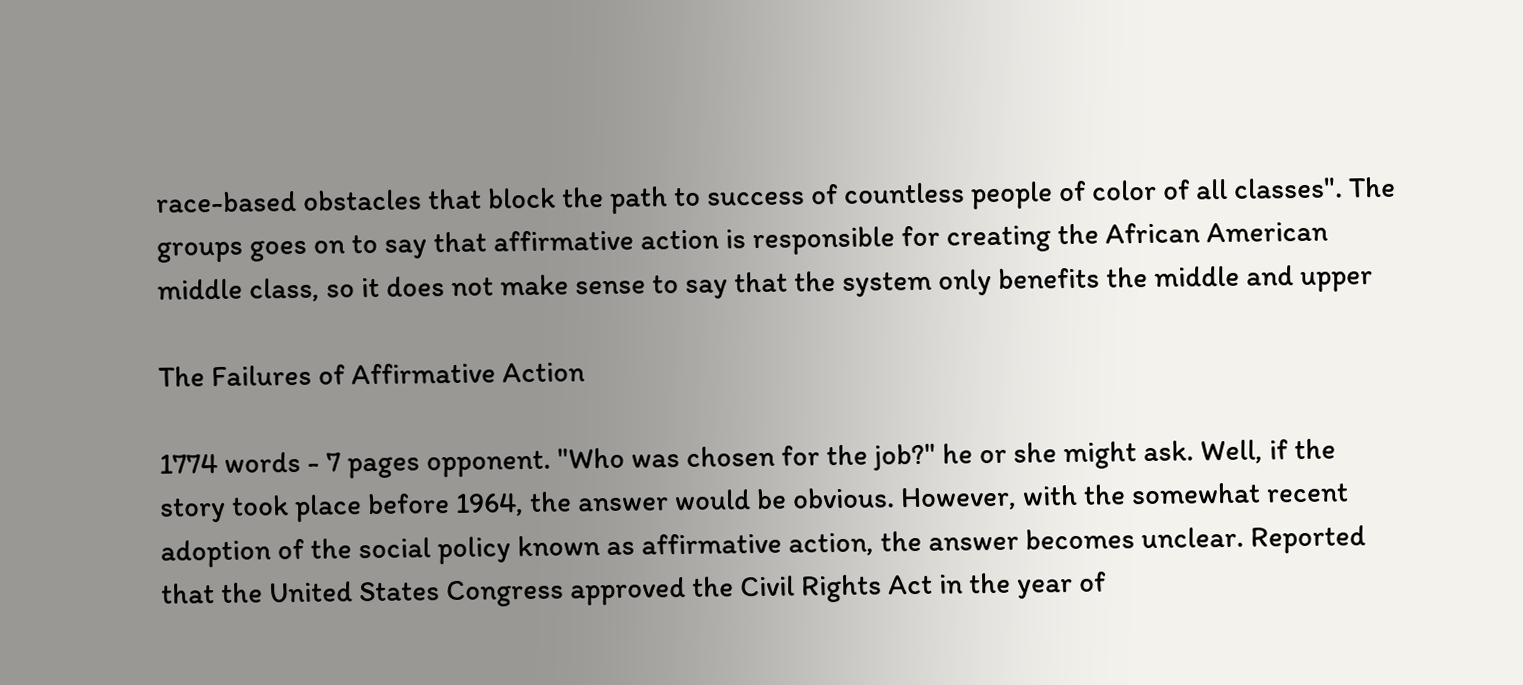race-based obstacles that block the path to success of countless people of color of all classes". The groups goes on to say that affirmative action is responsible for creating the African American middle class, so it does not make sense to say that the system only benefits the middle and upper

The Failures of Affirmative Action

1774 words - 7 pages opponent. "Who was chosen for the job?" he or she might ask. Well, if the story took place before 1964, the answer would be obvious. However, with the somewhat recent adoption of the social policy known as affirmative action, the answer becomes unclear. Reported that the United States Congress approved the Civil Rights Act in the year of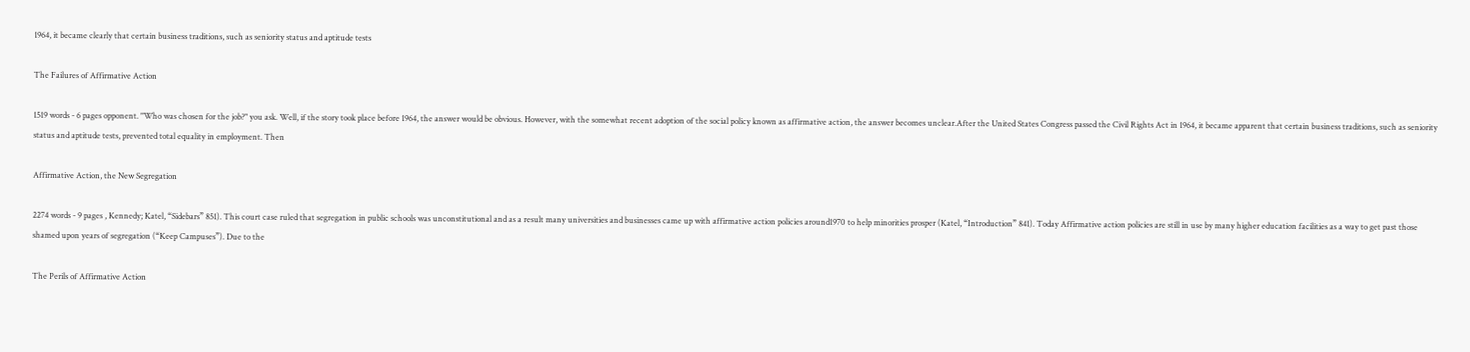1964, it became clearly that certain business traditions, such as seniority status and aptitude tests

The Failures of Affirmative Action

1519 words - 6 pages opponent. "Who was chosen for the job?" you ask. Well, if the story took place before 1964, the answer would be obvious. However, with the somewhat recent adoption of the social policy known as affirmative action, the answer becomes unclear.After the United States Congress passed the Civil Rights Act in 1964, it became apparent that certain business traditions, such as seniority status and aptitude tests, prevented total equality in employment. Then

Affirmative Action, the New Segregation

2274 words - 9 pages , Kennedy; Katel, “Sidebars” 851). This court case ruled that segregation in public schools was unconstitutional and as a result many universities and businesses came up with affirmative action policies around1970 to help minorities prosper (Katel, “Introduction” 841). Today Affirmative action policies are still in use by many higher education facilities as a way to get past those shamed upon years of segregation (“Keep Campuses”). Due to the

The Perils of Affirmative Action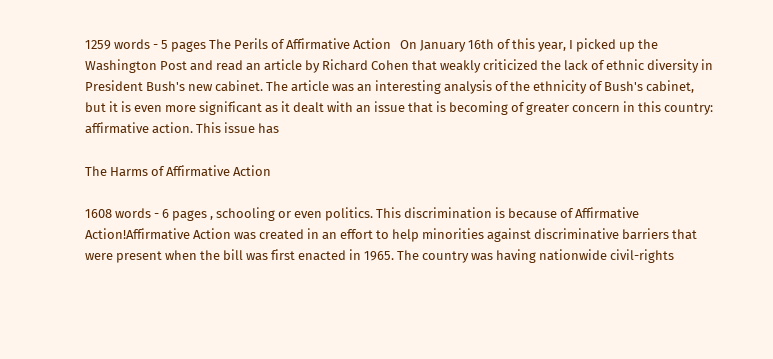1259 words - 5 pages The Perils of Affirmative Action   On January 16th of this year, I picked up the Washington Post and read an article by Richard Cohen that weakly criticized the lack of ethnic diversity in President Bush's new cabinet. The article was an interesting analysis of the ethnicity of Bush's cabinet, but it is even more significant as it dealt with an issue that is becoming of greater concern in this country: affirmative action. This issue has

The Harms of Affirmative Action

1608 words - 6 pages , schooling or even politics. This discrimination is because of Affirmative Action!Affirmative Action was created in an effort to help minorities against discriminative barriers that were present when the bill was first enacted in 1965. The country was having nationwide civil-rights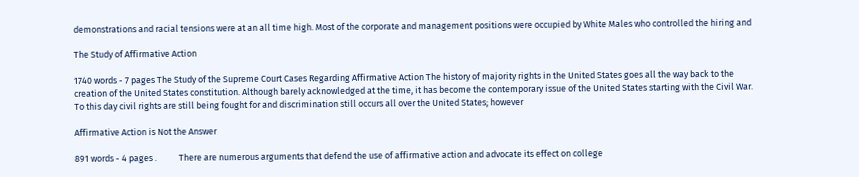demonstrations and racial tensions were at an all time high. Most of the corporate and management positions were occupied by White Males who controlled the hiring and

The Study of Affirmative Action

1740 words - 7 pages The Study of the Supreme Court Cases Regarding Affirmative Action The history of majority rights in the United States goes all the way back to the creation of the United States constitution. Although barely acknowledged at the time, it has become the contemporary issue of the United States starting with the Civil War. To this day civil rights are still being fought for and discrimination still occurs all over the United States; however

Affirmative Action is Not the Answer

891 words - 4 pages .           There are numerous arguments that defend the use of affirmative action and advocate its effect on college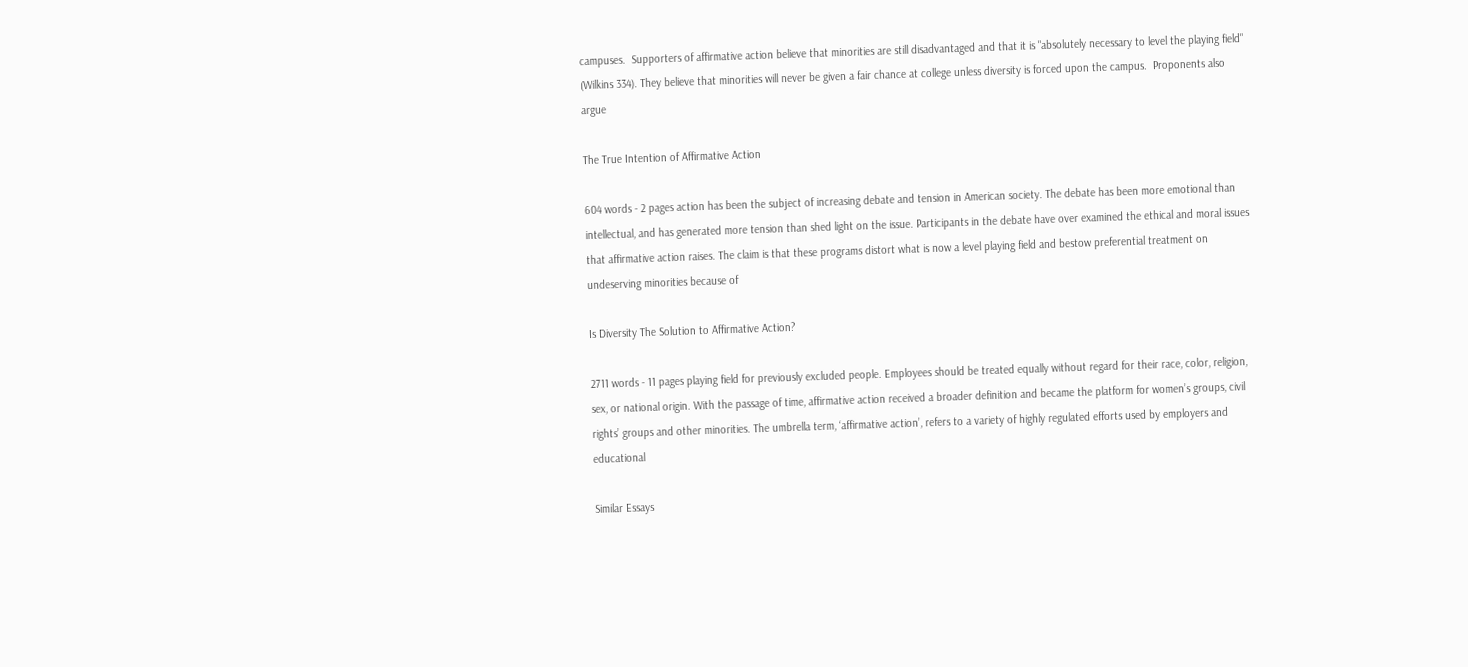campuses.  Supporters of affirmative action believe that minorities are still disadvantaged and that it is "absolutely necessary to level the playing field" (Wilkins 334). They believe that minorities will never be given a fair chance at college unless diversity is forced upon the campus.  Proponents also argue

The True Intention of Affirmative Action

604 words - 2 pages action has been the subject of increasing debate and tension in American society. The debate has been more emotional than intellectual, and has generated more tension than shed light on the issue. Participants in the debate have over examined the ethical and moral issues that affirmative action raises. The claim is that these programs distort what is now a level playing field and bestow preferential treatment on undeserving minorities because of

Is Diversity The Solution to Affirmative Action?

2711 words - 11 pages playing field for previously excluded people. Employees should be treated equally without regard for their race, color, religion, sex, or national origin. With the passage of time, affirmative action received a broader definition and became the platform for women’s groups, civil rights’ groups and other minorities. The umbrella term, ‘affirmative action’, refers to a variety of highly regulated efforts used by employers and educational

Similar Essays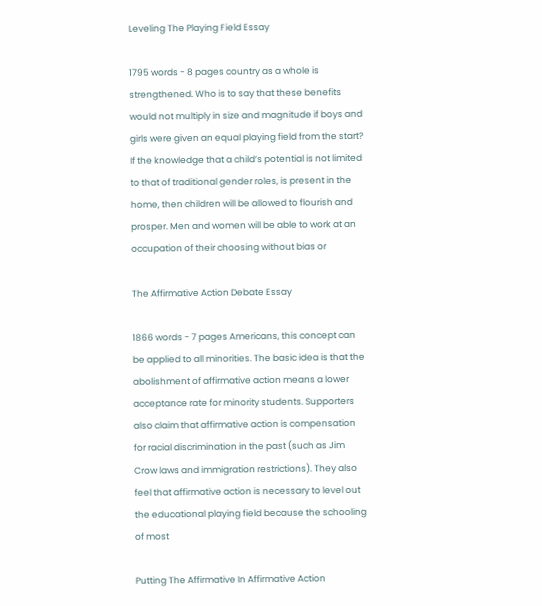Leveling The Playing Field Essay

1795 words - 8 pages country as a whole is strengthened. Who is to say that these benefits would not multiply in size and magnitude if boys and girls were given an equal playing field from the start? If the knowledge that a child’s potential is not limited to that of traditional gender roles, is present in the home, then children will be allowed to flourish and prosper. Men and women will be able to work at an occupation of their choosing without bias or

The Affirmative Action Debate Essay

1866 words - 7 pages Americans, this concept can be applied to all minorities. The basic idea is that the abolishment of affirmative action means a lower acceptance rate for minority students. Supporters also claim that affirmative action is compensation for racial discrimination in the past (such as Jim Crow laws and immigration restrictions). They also feel that affirmative action is necessary to level out the educational playing field because the schooling of most

Putting The Affirmative In Affirmative Action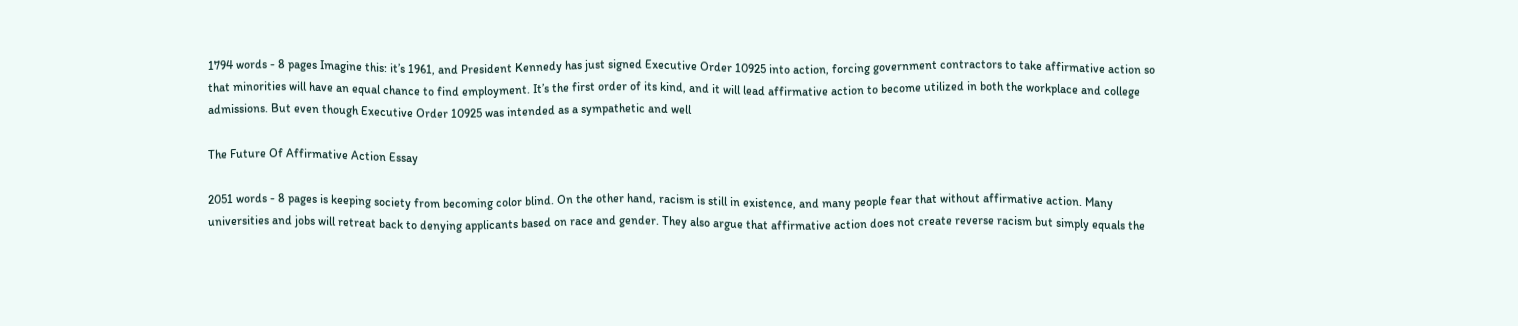1794 words - 8 pages Imagine this: it’s 1961, and President Kennedy has just signed Executive Order 10925 into action, forcing government contractors to take affirmative action so that minorities will have an equal chance to find employment. It’s the first order of its kind, and it will lead affirmative action to become utilized in both the workplace and college admissions. But even though Executive Order 10925 was intended as a sympathetic and well

The Future Of Affirmative Action Essay

2051 words - 8 pages is keeping society from becoming color blind. On the other hand, racism is still in existence, and many people fear that without affirmative action. Many universities and jobs will retreat back to denying applicants based on race and gender. They also argue that affirmative action does not create reverse racism but simply equals the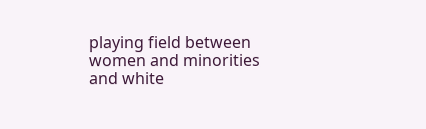playing field between women and minorities and white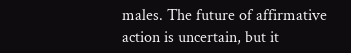males. The future of affirmative action is uncertain, but it